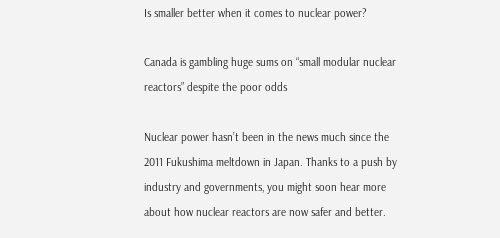Is smaller better when it comes to nuclear power?

Canada is gambling huge sums on “small modular nuclear reactors” despite the poor odds

Nuclear power hasn’t been in the news much since the 2011 Fukushima meltdown in Japan. Thanks to a push by industry and governments, you might soon hear more about how nuclear reactors are now safer and better.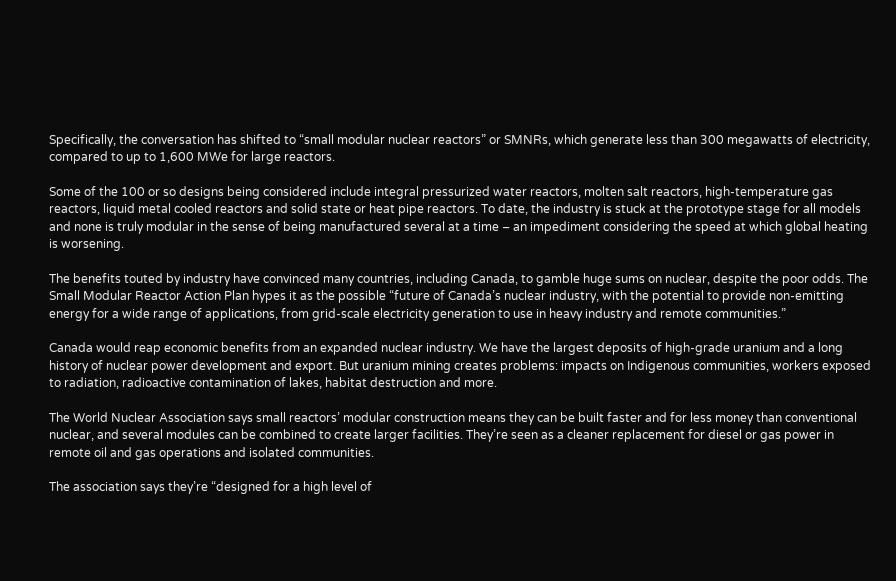Specifically, the conversation has shifted to “small modular nuclear reactors” or SMNRs, which generate less than 300 megawatts of electricity, compared to up to 1,600 MWe for large reactors.

Some of the 100 or so designs being considered include integral pressurized water reactors, molten salt reactors, high-temperature gas reactors, liquid metal cooled reactors and solid state or heat pipe reactors. To date, the industry is stuck at the prototype stage for all models and none is truly modular in the sense of being manufactured several at a time – an impediment considering the speed at which global heating is worsening.

The benefits touted by industry have convinced many countries, including Canada, to gamble huge sums on nuclear, despite the poor odds. The Small Modular Reactor Action Plan hypes it as the possible “future of Canada’s nuclear industry, with the potential to provide non-emitting energy for a wide range of applications, from grid-scale electricity generation to use in heavy industry and remote communities.”

Canada would reap economic benefits from an expanded nuclear industry. We have the largest deposits of high-grade uranium and a long history of nuclear power development and export. But uranium mining creates problems: impacts on Indigenous communities, workers exposed to radiation, radioactive contamination of lakes, habitat destruction and more.

The World Nuclear Association says small reactors’ modular construction means they can be built faster and for less money than conventional nuclear, and several modules can be combined to create larger facilities. They’re seen as a cleaner replacement for diesel or gas power in remote oil and gas operations and isolated communities.

The association says they’re “designed for a high level of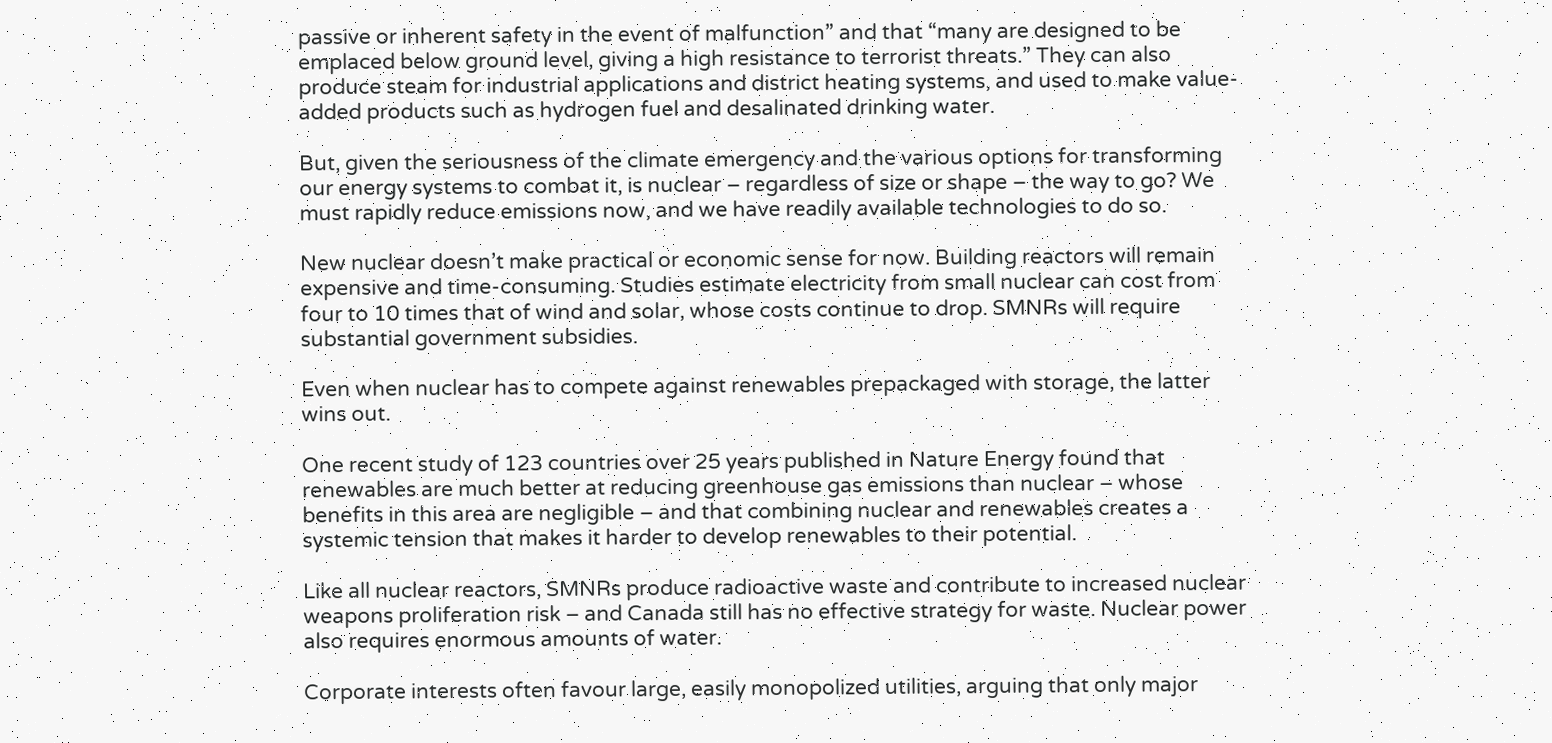passive or inherent safety in the event of malfunction” and that “many are designed to be emplaced below ground level, giving a high resistance to terrorist threats.” They can also produce steam for industrial applications and district heating systems, and used to make value-added products such as hydrogen fuel and desalinated drinking water.

But, given the seriousness of the climate emergency and the various options for transforming our energy systems to combat it, is nuclear – regardless of size or shape – the way to go? We must rapidly reduce emissions now, and we have readily available technologies to do so.

New nuclear doesn’t make practical or economic sense for now. Building reactors will remain expensive and time-consuming. Studies estimate electricity from small nuclear can cost from four to 10 times that of wind and solar, whose costs continue to drop. SMNRs will require substantial government subsidies.

Even when nuclear has to compete against renewables prepackaged with storage, the latter wins out.

One recent study of 123 countries over 25 years published in Nature Energy found that renewables are much better at reducing greenhouse gas emissions than nuclear – whose benefits in this area are negligible – and that combining nuclear and renewables creates a systemic tension that makes it harder to develop renewables to their potential.

Like all nuclear reactors, SMNRs produce radioactive waste and contribute to increased nuclear weapons proliferation risk – and Canada still has no effective strategy for waste. Nuclear power also requires enormous amounts of water.

Corporate interests often favour large, easily monopolized utilities, arguing that only major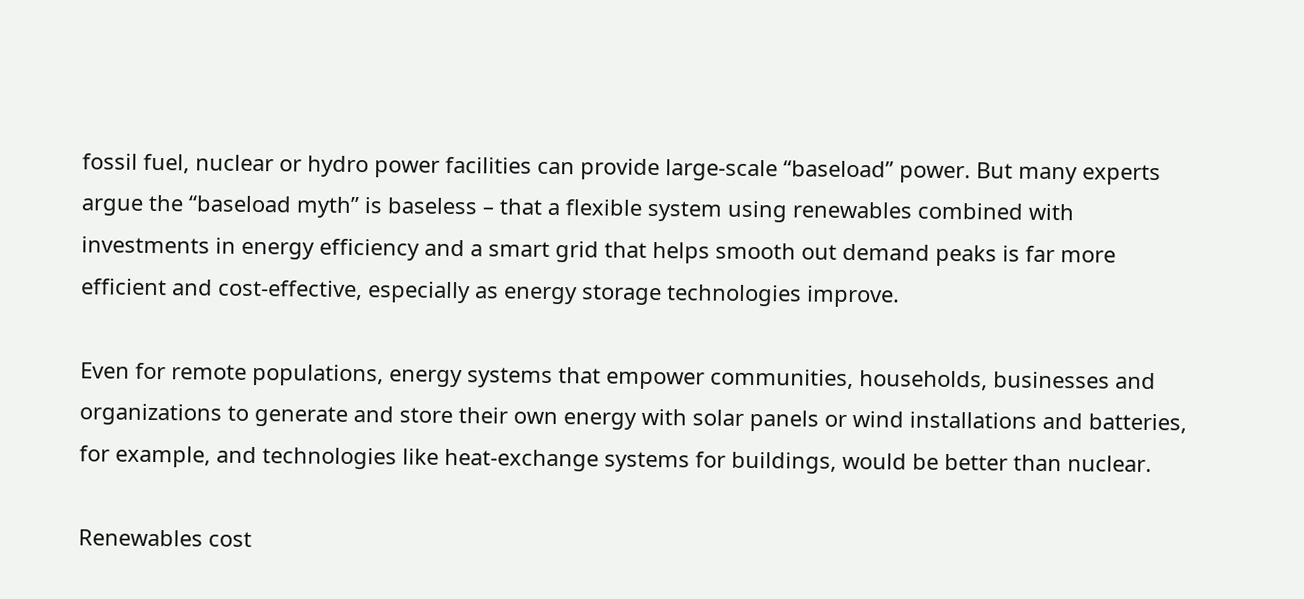fossil fuel, nuclear or hydro power facilities can provide large-scale “baseload” power. But many experts argue the “baseload myth” is baseless – that a flexible system using renewables combined with investments in energy efficiency and a smart grid that helps smooth out demand peaks is far more efficient and cost-effective, especially as energy storage technologies improve.

Even for remote populations, energy systems that empower communities, households, businesses and organizations to generate and store their own energy with solar panels or wind installations and batteries, for example, and technologies like heat-exchange systems for buildings, would be better than nuclear.

Renewables cost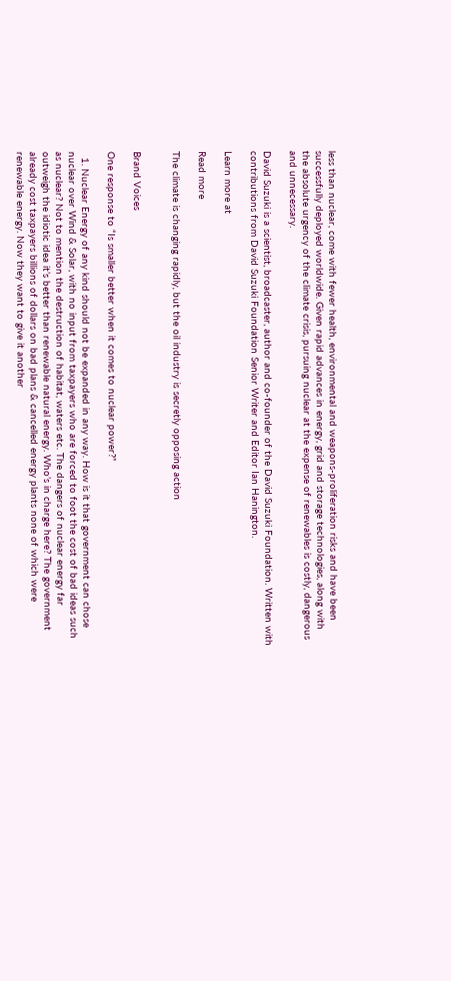less than nuclear, come with fewer health, environmental and weapons-proliferation risks and have been successfully deployed worldwide. Given rapid advances in energy, grid and storage technologies, along with the absolute urgency of the climate crisis, pursuing nuclear at the expense of renewables is costly, dangerous and unnecessary.

David Suzuki is a scientist, broadcaster, author and co-founder of the David Suzuki Foundation. Written with contributions from David Suzuki Foundation Senior Writer and Editor Ian Hanington.

Learn more at

Read more

The climate is changing rapidly, but the oil industry is secretly opposing action


Brand Voices

One response to “Is smaller better when it comes to nuclear power?”

  1. Nuclear Energy of any kind should not be expanded in any way. How is it that government can chose nuclear over Wind & Solar, with no input from taxpayers who are forced to foot the cost of bad ideas such as nuclear? Not to mention the destruction of habitat, waters etc. The dangers of nuclear energy far outweigh the idiotic idea it’s better than renewable natural energy. Who’s in charge here? The government already cost taxpayers billions of dollars on bad plans & cancelled energy plants none of which were renewable energy. Now they want to give it another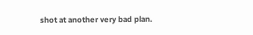shot at another very bad plan.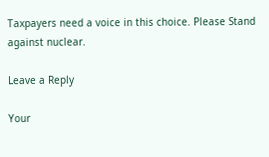Taxpayers need a voice in this choice. Please Stand against nuclear.

Leave a Reply

Your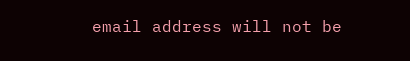email address will not be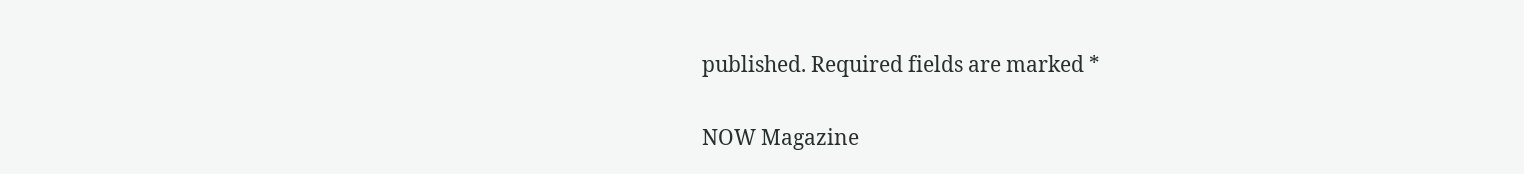published. Required fields are marked *

NOW Magazine